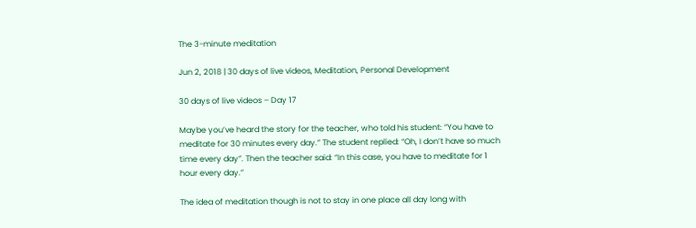The 3-minute meditation

Jun 2, 2018 | 30 days of live videos, Meditation, Personal Development

30 days of live videos – Day 17

Maybe you’ve heard the story for the teacher, who told his student: “You have to meditate for 30 minutes every day.” The student replied: “Oh, I don’t have so much time every day”. Then the teacher said: “In this case, you have to meditate for 1 hour every day.”

The idea of meditation though is not to stay in one place all day long with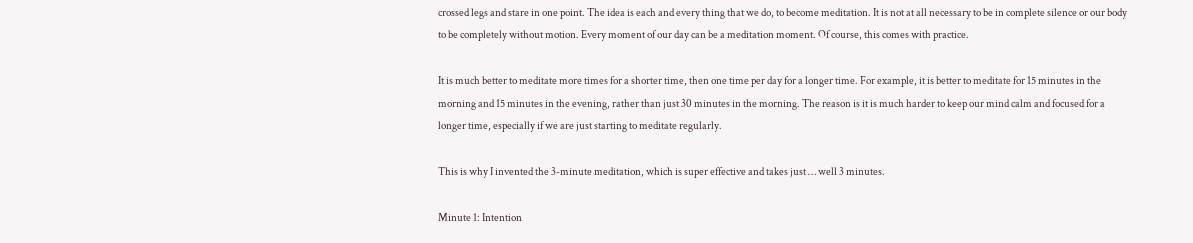crossed legs and stare in one point. The idea is each and every thing that we do, to become meditation. It is not at all necessary to be in complete silence or our body to be completely without motion. Every moment of our day can be a meditation moment. Of course, this comes with practice.

It is much better to meditate more times for a shorter time, then one time per day for a longer time. For example, it is better to meditate for 15 minutes in the morning and 15 minutes in the evening, rather than just 30 minutes in the morning. The reason is it is much harder to keep our mind calm and focused for a longer time, especially if we are just starting to meditate regularly.

This is why I invented the 3-minute meditation, which is super effective and takes just … well 3 minutes.

Minute 1: Intention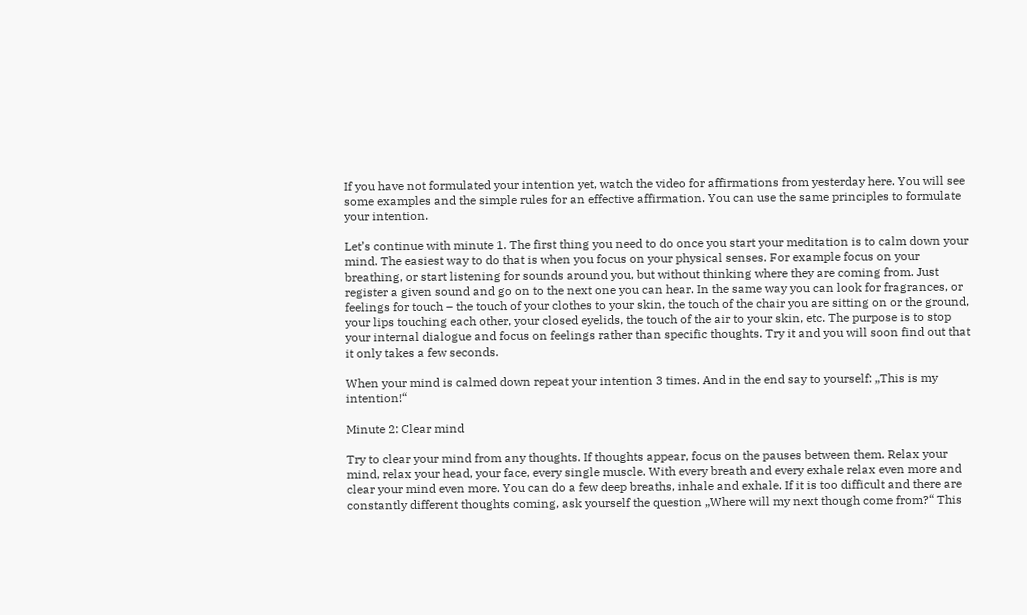If you have not formulated your intention yet, watch the video for affirmations from yesterday here. You will see some examples and the simple rules for an effective affirmation. You can use the same principles to formulate your intention.

Let’s continue with minute 1. The first thing you need to do once you start your meditation is to calm down your mind. The easiest way to do that is when you focus on your physical senses. For example focus on your breathing, or start listening for sounds around you, but without thinking where they are coming from. Just register a given sound and go on to the next one you can hear. In the same way you can look for fragrances, or feelings for touch – the touch of your clothes to your skin, the touch of the chair you are sitting on or the ground, your lips touching each other, your closed eyelids, the touch of the air to your skin, etc. The purpose is to stop your internal dialogue and focus on feelings rather than specific thoughts. Try it and you will soon find out that it only takes a few seconds.

When your mind is calmed down repeat your intention 3 times. And in the end say to yourself: „This is my intention!“

Minute 2: Clear mind

Try to clear your mind from any thoughts. If thoughts appear, focus on the pauses between them. Relax your mind, relax your head, your face, every single muscle. With every breath and every exhale relax even more and clear your mind even more. You can do a few deep breaths, inhale and exhale. If it is too difficult and there are constantly different thoughts coming, ask yourself the question „Where will my next though come from?“ This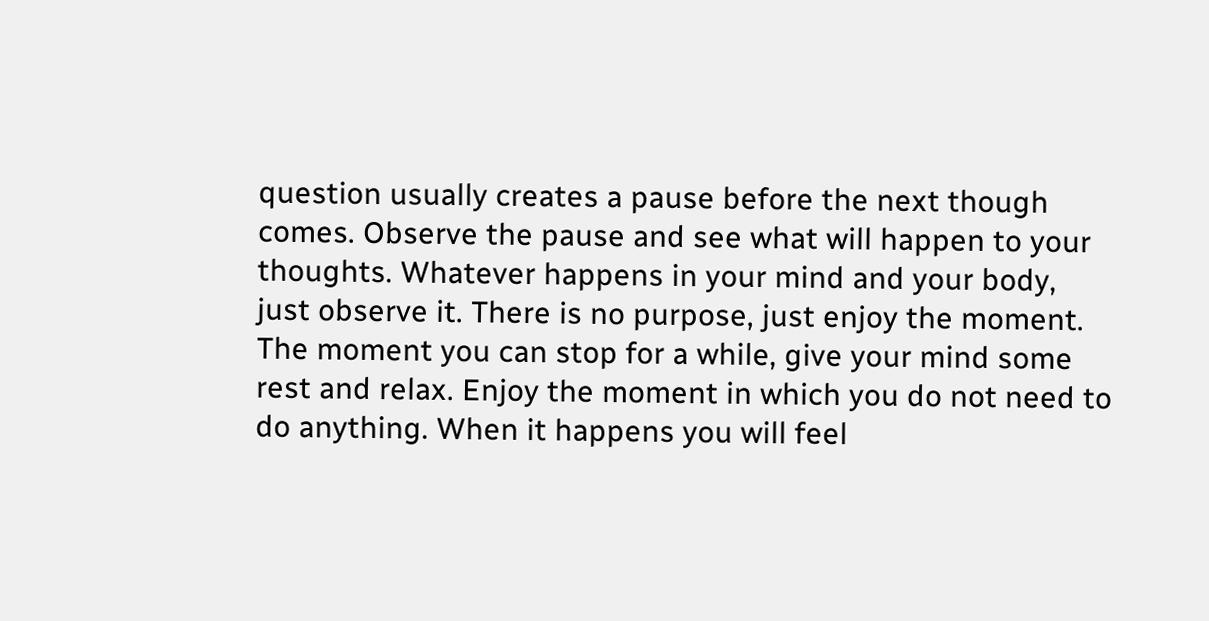question usually creates a pause before the next though comes. Observe the pause and see what will happen to your thoughts. Whatever happens in your mind and your body, just observe it. There is no purpose, just enjoy the moment. The moment you can stop for a while, give your mind some rest and relax. Enjoy the moment in which you do not need to do anything. When it happens you will feel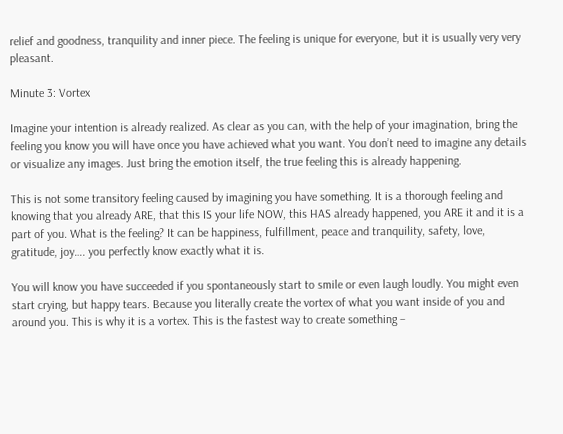relief and goodness, tranquility and inner piece. The feeling is unique for everyone, but it is usually very very pleasant.

Minute 3: Vortex

Imagine your intention is already realized. As clear as you can, with the help of your imagination, bring the feeling you know you will have once you have achieved what you want. You don’t need to imagine any details or visualize any images. Just bring the emotion itself, the true feeling this is already happening.

This is not some transitory feeling caused by imagining you have something. It is a thorough feeling and knowing that you already ARE, that this IS your life NOW, this HAS already happened, you ARE it and it is a part of you. What is the feeling? It can be happiness, fulfillment, peace and tranquility, safety, love, gratitude, joy…. you perfectly know exactly what it is.

You will know you have succeeded if you spontaneously start to smile or even laugh loudly. You might even start crying, but happy tears. Because you literally create the vortex of what you want inside of you and around you. This is why it is a vortex. This is the fastest way to create something –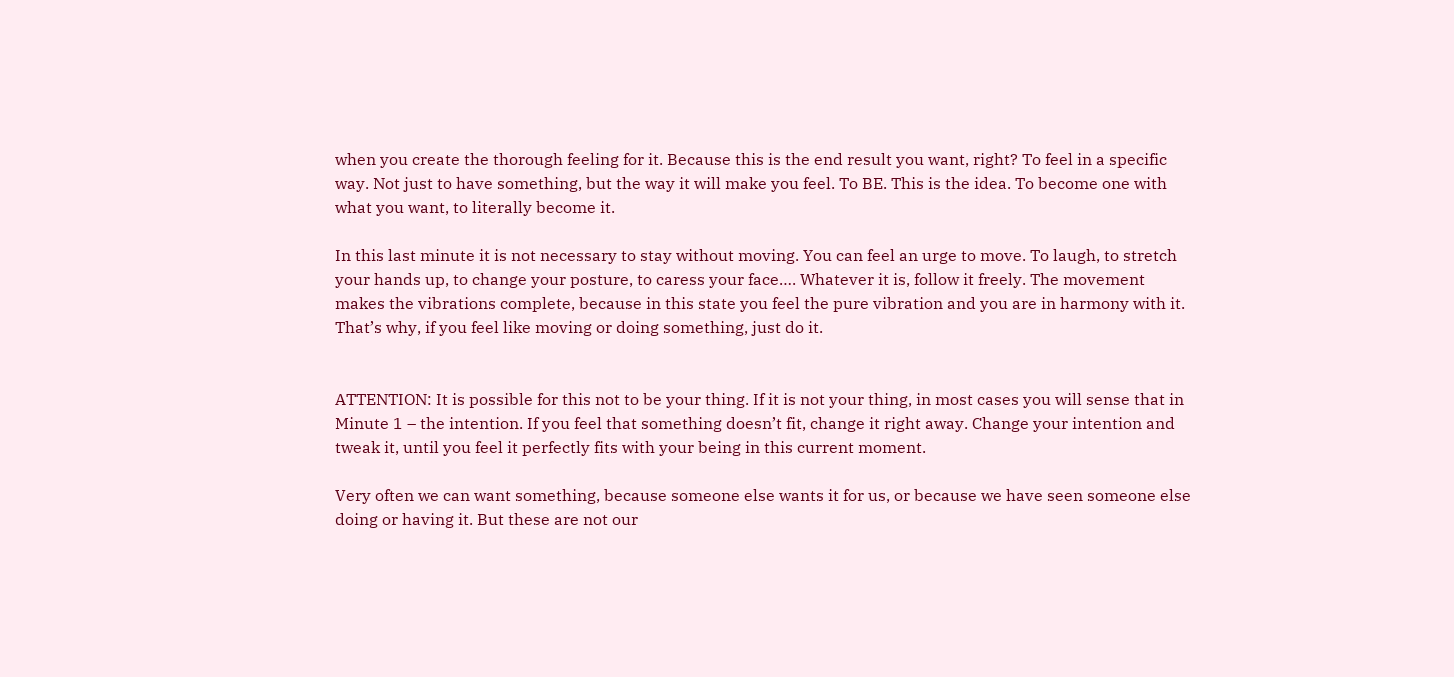when you create the thorough feeling for it. Because this is the end result you want, right? To feel in a specific way. Not just to have something, but the way it will make you feel. To BE. This is the idea. To become one with what you want, to literally become it.

In this last minute it is not necessary to stay without moving. You can feel an urge to move. To laugh, to stretch your hands up, to change your posture, to caress your face…. Whatever it is, follow it freely. The movement makes the vibrations complete, because in this state you feel the pure vibration and you are in harmony with it. That’s why, if you feel like moving or doing something, just do it.


ATTENTION: It is possible for this not to be your thing. If it is not your thing, in most cases you will sense that in Minute 1 – the intention. If you feel that something doesn’t fit, change it right away. Change your intention and tweak it, until you feel it perfectly fits with your being in this current moment.

Very often we can want something, because someone else wants it for us, or because we have seen someone else doing or having it. But these are not our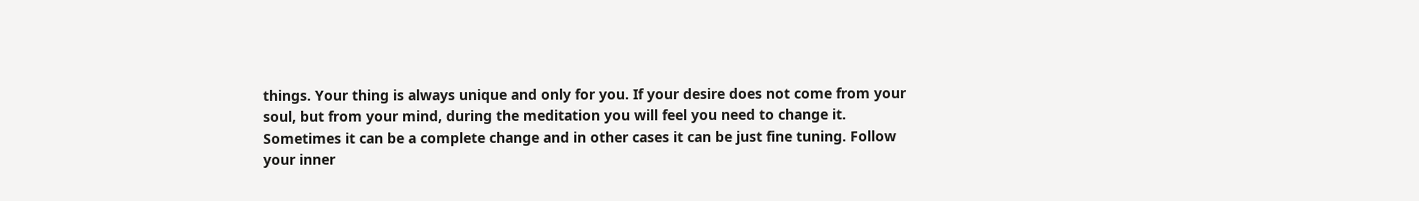things. Your thing is always unique and only for you. If your desire does not come from your soul, but from your mind, during the meditation you will feel you need to change it. Sometimes it can be a complete change and in other cases it can be just fine tuning. Follow your inner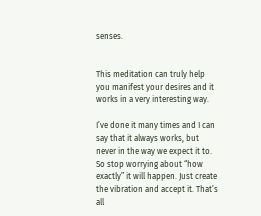senses.


This meditation can truly help you manifest your desires and it works in a very interesting way.

I’ve done it many times and I can say that it always works, but never in the way we expect it to. So stop worrying about “how exactly” it will happen. Just create the vibration and accept it. That’s all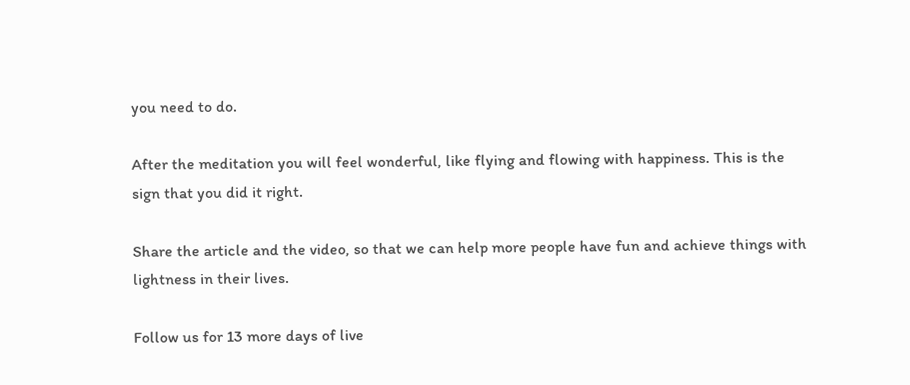you need to do.

After the meditation you will feel wonderful, like flying and flowing with happiness. This is the sign that you did it right.

Share the article and the video, so that we can help more people have fun and achieve things with lightness in their lives.

Follow us for 13 more days of live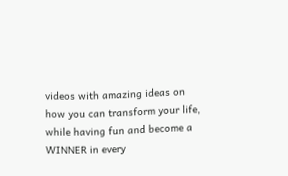videos with amazing ideas on how you can transform your life, while having fun and become a WINNER in every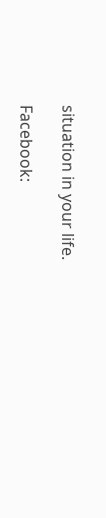situation in your life.

Facebook: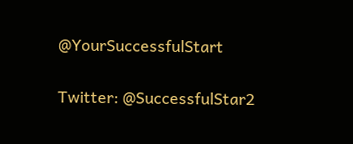@YourSuccessfulStart

Twitter: @SuccessfulStar2